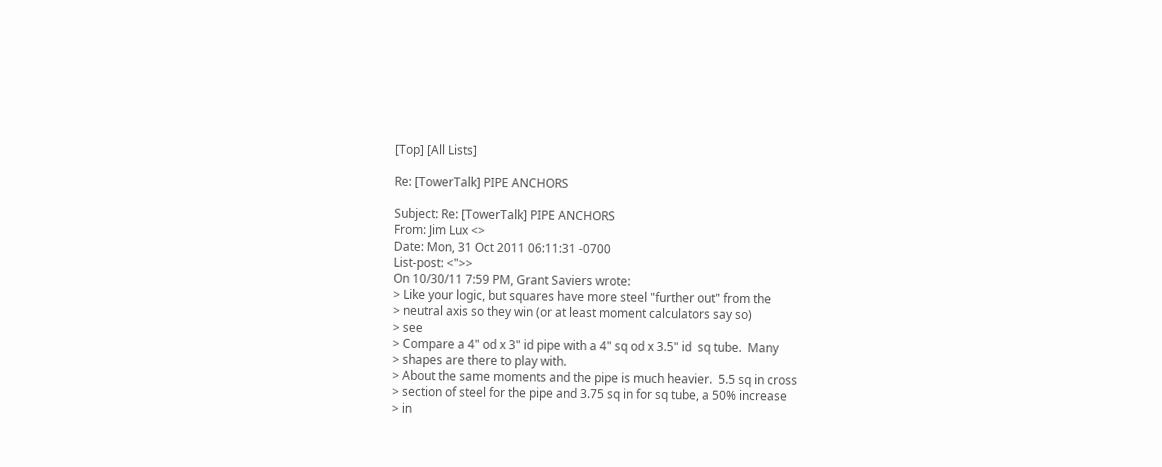[Top] [All Lists]

Re: [TowerTalk] PIPE ANCHORS

Subject: Re: [TowerTalk] PIPE ANCHORS
From: Jim Lux <>
Date: Mon, 31 Oct 2011 06:11:31 -0700
List-post: <">>
On 10/30/11 7:59 PM, Grant Saviers wrote:
> Like your logic, but squares have more steel "further out" from the
> neutral axis so they win (or at least moment calculators say so)
> see
> Compare a 4" od x 3" id pipe with a 4" sq od x 3.5" id  sq tube.  Many
> shapes are there to play with.
> About the same moments and the pipe is much heavier.  5.5 sq in cross
> section of steel for the pipe and 3.75 sq in for sq tube, a 50% increase
> in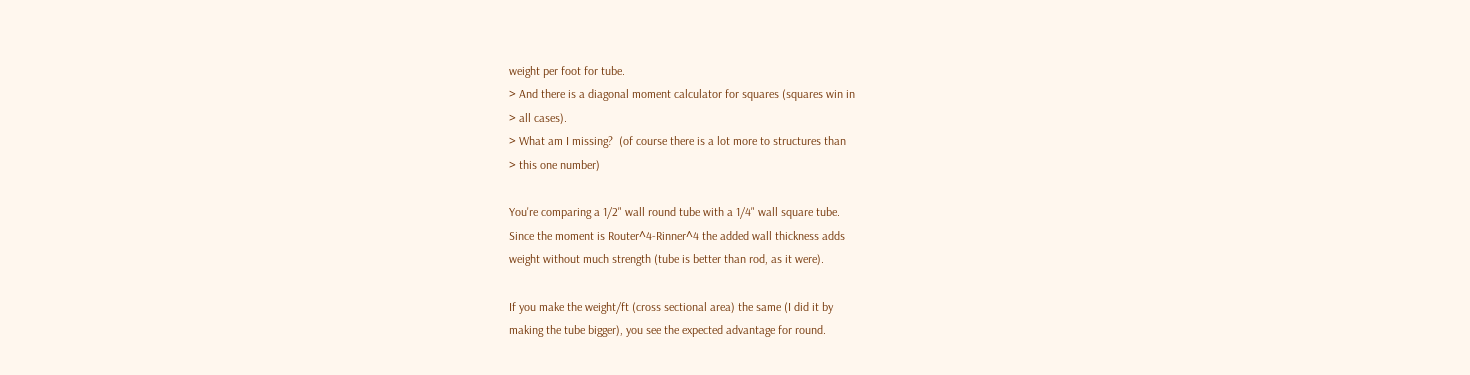weight per foot for tube.
> And there is a diagonal moment calculator for squares (squares win in
> all cases).
> What am I missing?  (of course there is a lot more to structures than
> this one number)

You're comparing a 1/2" wall round tube with a 1/4" wall square tube.
Since the moment is Router^4-Rinner^4 the added wall thickness adds
weight without much strength (tube is better than rod, as it were).

If you make the weight/ft (cross sectional area) the same (I did it by
making the tube bigger), you see the expected advantage for round.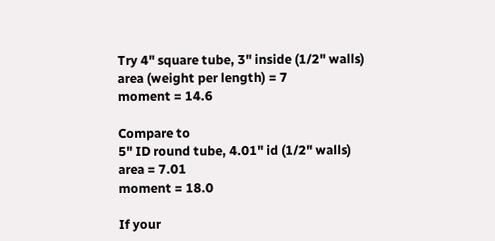Try 4" square tube, 3" inside (1/2" walls)
area (weight per length) = 7
moment = 14.6

Compare to
5" ID round tube, 4.01" id (1/2" walls)
area = 7.01
moment = 18.0

If your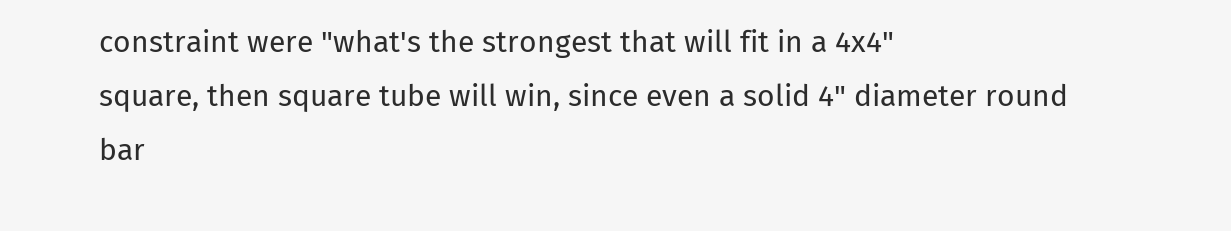constraint were "what's the strongest that will fit in a 4x4"
square, then square tube will win, since even a solid 4" diameter round
bar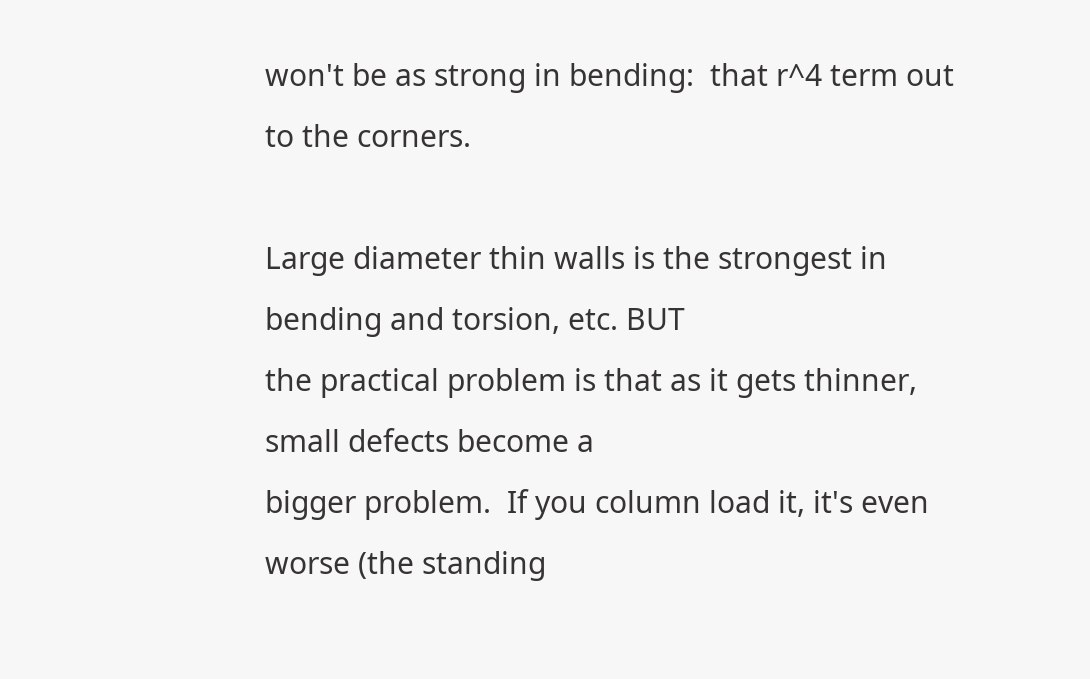won't be as strong in bending:  that r^4 term out to the corners.

Large diameter thin walls is the strongest in bending and torsion, etc. BUT
the practical problem is that as it gets thinner, small defects become a
bigger problem.  If you column load it, it's even worse (the standing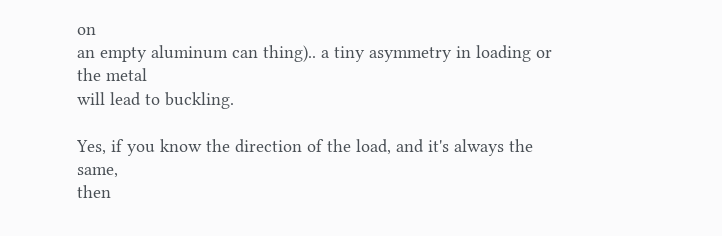on
an empty aluminum can thing).. a tiny asymmetry in loading or the metal
will lead to buckling.

Yes, if you know the direction of the load, and it's always the same,
then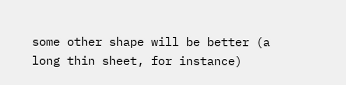some other shape will be better (a long thin sheet, for instance)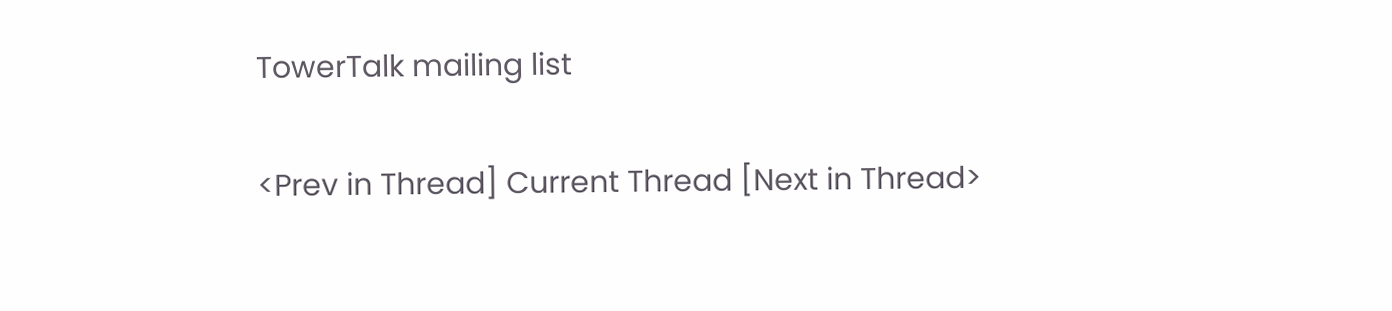TowerTalk mailing list

<Prev in Thread] Current Thread [Next in Thread>